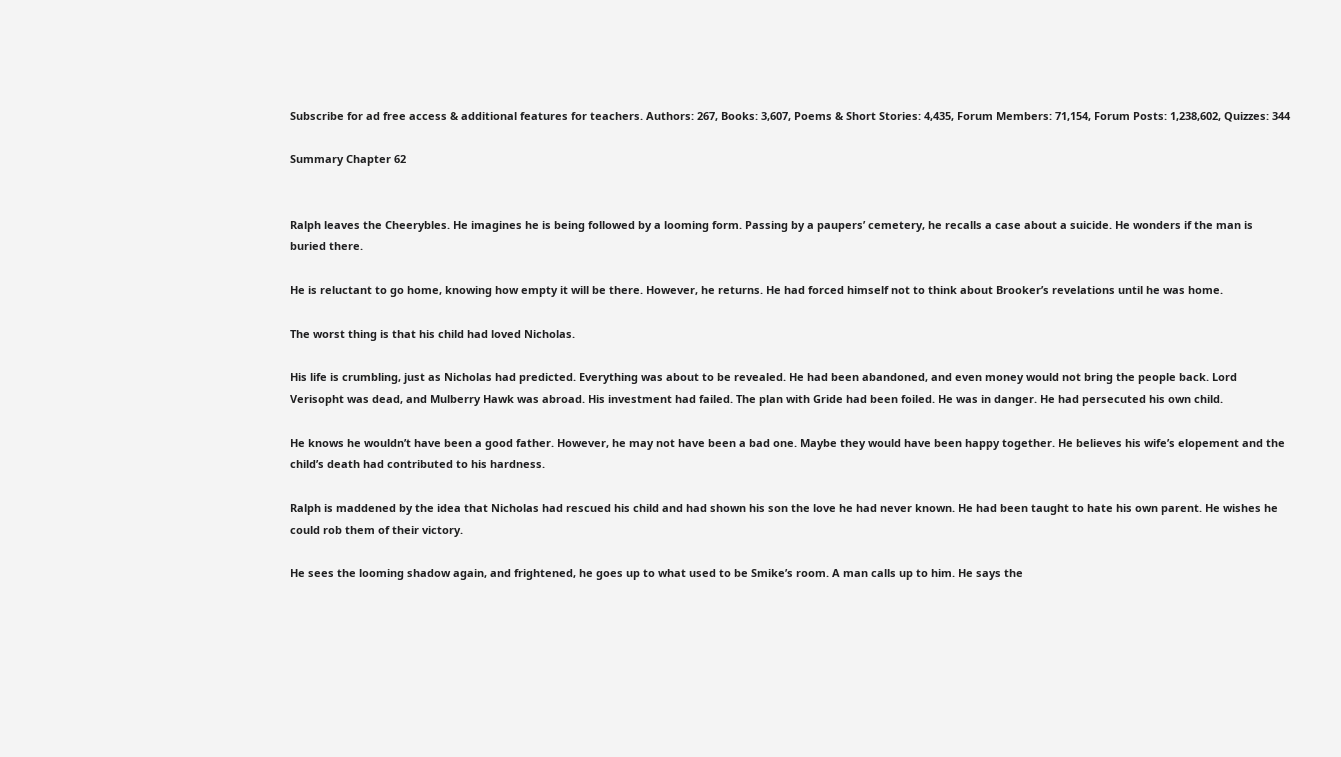Subscribe for ad free access & additional features for teachers. Authors: 267, Books: 3,607, Poems & Short Stories: 4,435, Forum Members: 71,154, Forum Posts: 1,238,602, Quizzes: 344

Summary Chapter 62


Ralph leaves the Cheerybles. He imagines he is being followed by a looming form. Passing by a paupers’ cemetery, he recalls a case about a suicide. He wonders if the man is buried there.

He is reluctant to go home, knowing how empty it will be there. However, he returns. He had forced himself not to think about Brooker’s revelations until he was home.

The worst thing is that his child had loved Nicholas.

His life is crumbling, just as Nicholas had predicted. Everything was about to be revealed. He had been abandoned, and even money would not bring the people back. Lord Verisopht was dead, and Mulberry Hawk was abroad. His investment had failed. The plan with Gride had been foiled. He was in danger. He had persecuted his own child.

He knows he wouldn’t have been a good father. However, he may not have been a bad one. Maybe they would have been happy together. He believes his wife’s elopement and the child’s death had contributed to his hardness.

Ralph is maddened by the idea that Nicholas had rescued his child and had shown his son the love he had never known. He had been taught to hate his own parent. He wishes he could rob them of their victory.

He sees the looming shadow again, and frightened, he goes up to what used to be Smike’s room. A man calls up to him. He says the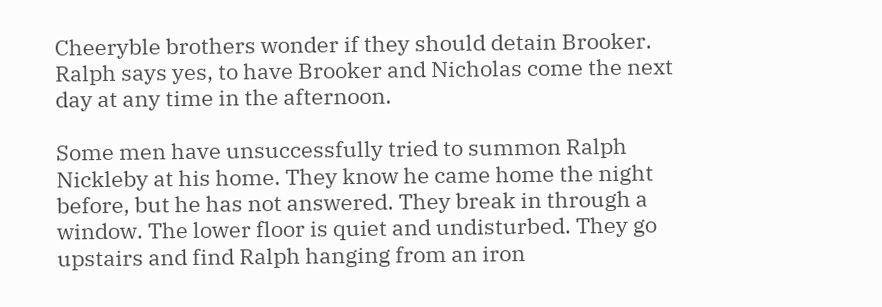Cheeryble brothers wonder if they should detain Brooker. Ralph says yes, to have Brooker and Nicholas come the next day at any time in the afternoon.

Some men have unsuccessfully tried to summon Ralph Nickleby at his home. They know he came home the night before, but he has not answered. They break in through a window. The lower floor is quiet and undisturbed. They go upstairs and find Ralph hanging from an iron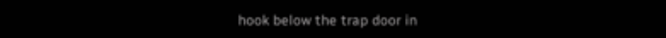hook below the trap door in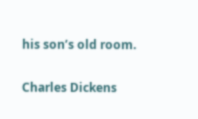his son’s old room.

Charles Dickens